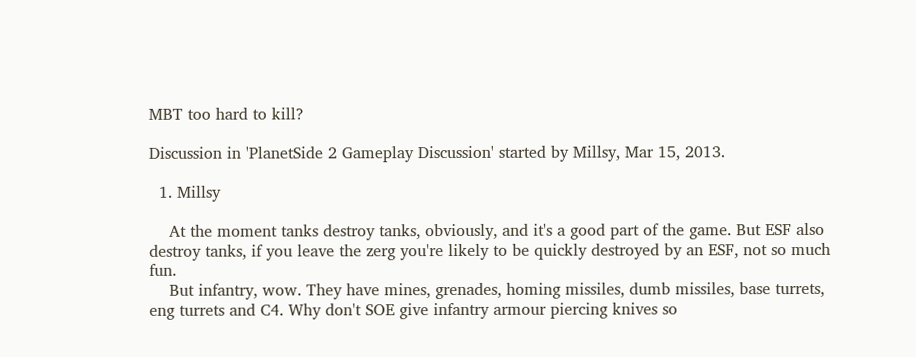MBT too hard to kill?

Discussion in 'PlanetSide 2 Gameplay Discussion' started by Millsy, Mar 15, 2013.

  1. Millsy

    At the moment tanks destroy tanks, obviously, and it's a good part of the game. But ESF also destroy tanks, if you leave the zerg you're likely to be quickly destroyed by an ESF, not so much fun.
    But infantry, wow. They have mines, grenades, homing missiles, dumb missiles, base turrets, eng turrets and C4. Why don't SOE give infantry armour piercing knives so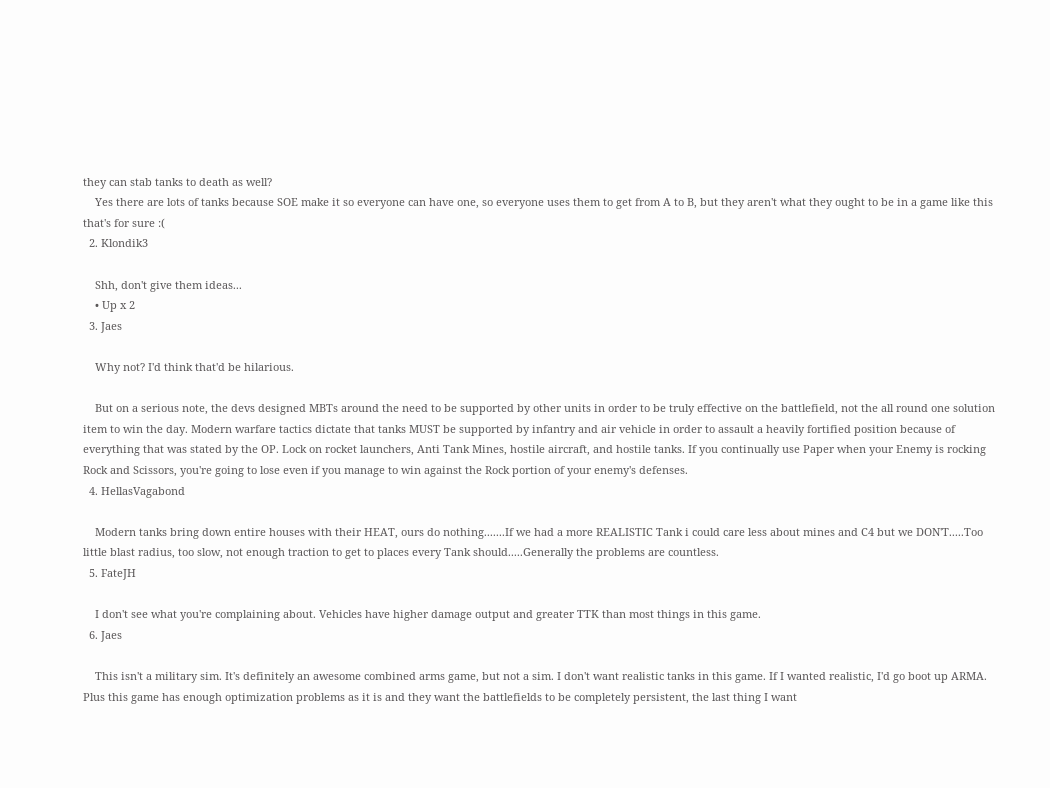they can stab tanks to death as well?
    Yes there are lots of tanks because SOE make it so everyone can have one, so everyone uses them to get from A to B, but they aren't what they ought to be in a game like this that's for sure :(
  2. Klondik3

    Shh, don't give them ideas...
    • Up x 2
  3. Jaes

    Why not? I'd think that'd be hilarious.

    But on a serious note, the devs designed MBTs around the need to be supported by other units in order to be truly effective on the battlefield, not the all round one solution item to win the day. Modern warfare tactics dictate that tanks MUST be supported by infantry and air vehicle in order to assault a heavily fortified position because of everything that was stated by the OP. Lock on rocket launchers, Anti Tank Mines, hostile aircraft, and hostile tanks. If you continually use Paper when your Enemy is rocking Rock and Scissors, you're going to lose even if you manage to win against the Rock portion of your enemy's defenses.
  4. HellasVagabond

    Modern tanks bring down entire houses with their HEAT, ours do nothing.......If we had a more REALISTIC Tank i could care less about mines and C4 but we DON'T.....Too little blast radius, too slow, not enough traction to get to places every Tank should.....Generally the problems are countless.
  5. FateJH

    I don't see what you're complaining about. Vehicles have higher damage output and greater TTK than most things in this game.
  6. Jaes

    This isn't a military sim. It's definitely an awesome combined arms game, but not a sim. I don't want realistic tanks in this game. If I wanted realistic, I'd go boot up ARMA. Plus this game has enough optimization problems as it is and they want the battlefields to be completely persistent, the last thing I want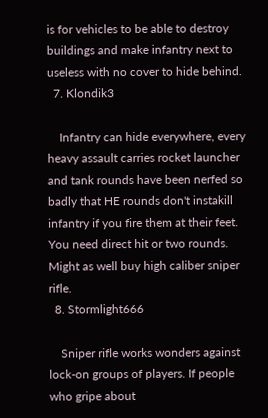is for vehicles to be able to destroy buildings and make infantry next to useless with no cover to hide behind.
  7. Klondik3

    Infantry can hide everywhere, every heavy assault carries rocket launcher and tank rounds have been nerfed so badly that HE rounds don't instakill infantry if you fire them at their feet. You need direct hit or two rounds. Might as well buy high caliber sniper rifle.
  8. Stormlight666

    Sniper rifle works wonders against lock-on groups of players. If people who gripe about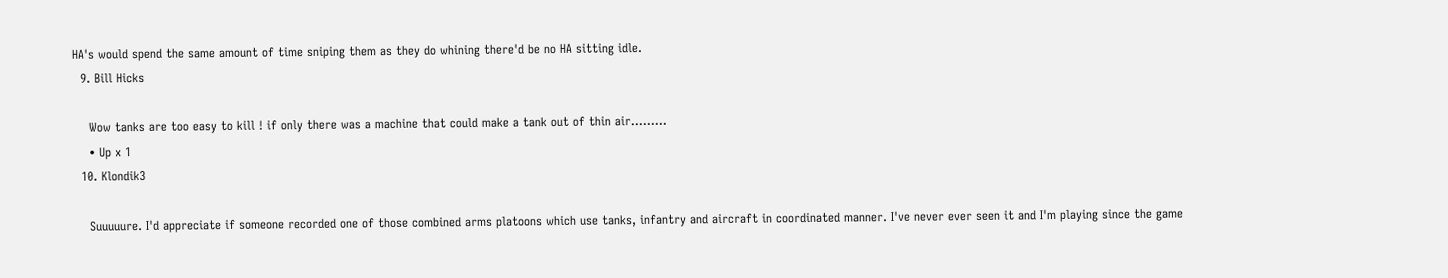HA's would spend the same amount of time sniping them as they do whining there'd be no HA sitting idle.
  9. Bill Hicks

    Wow tanks are too easy to kill ! if only there was a machine that could make a tank out of thin air.........
    • Up x 1
  10. Klondik3

    Suuuuure. I'd appreciate if someone recorded one of those combined arms platoons which use tanks, infantry and aircraft in coordinated manner. I've never ever seen it and I'm playing since the game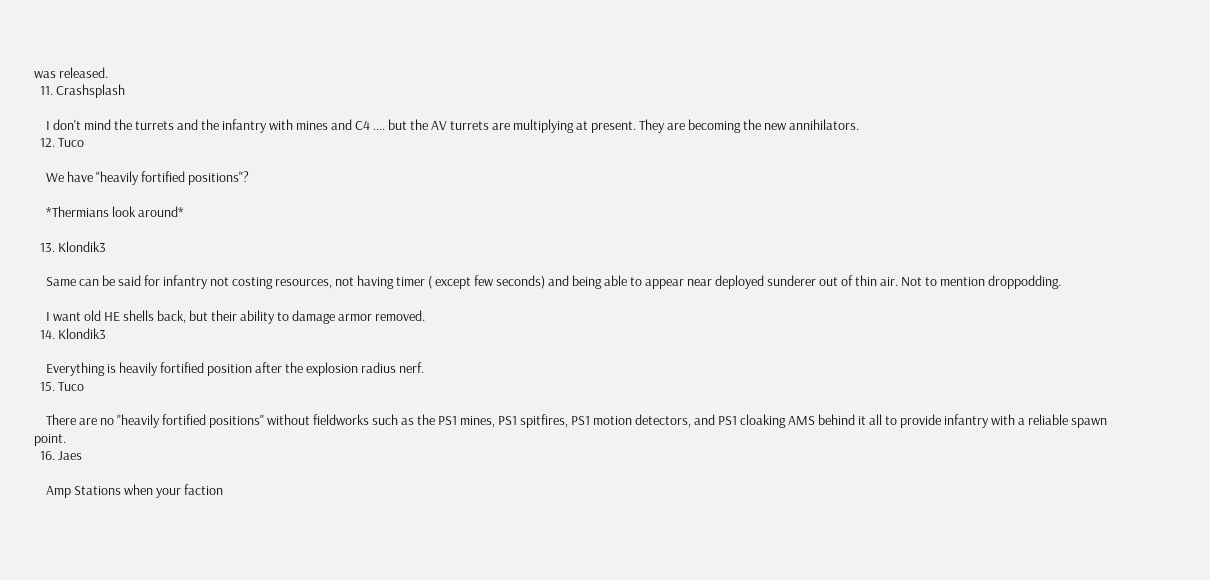was released.
  11. Crashsplash

    I don't mind the turrets and the infantry with mines and C4 .... but the AV turrets are multiplying at present. They are becoming the new annihilators.
  12. Tuco

    We have "heavily fortified positions"?

    *Thermians look around*

  13. Klondik3

    Same can be said for infantry not costing resources, not having timer ( except few seconds) and being able to appear near deployed sunderer out of thin air. Not to mention droppodding.

    I want old HE shells back, but their ability to damage armor removed.
  14. Klondik3

    Everything is heavily fortified position after the explosion radius nerf.
  15. Tuco

    There are no "heavily fortified positions" without fieldworks such as the PS1 mines, PS1 spitfires, PS1 motion detectors, and PS1 cloaking AMS behind it all to provide infantry with a reliable spawn point.
  16. Jaes

    Amp Stations when your faction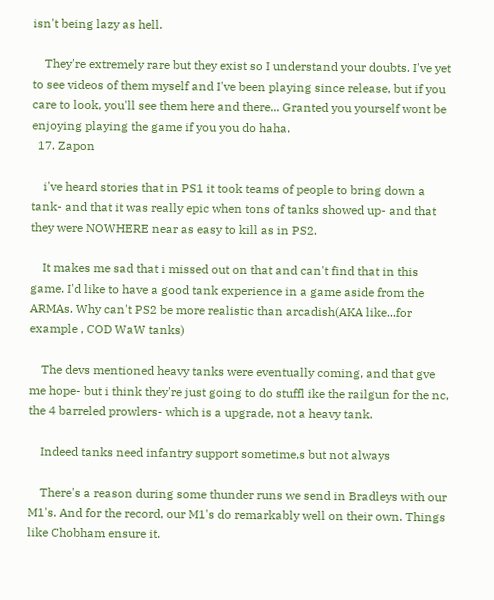isn't being lazy as hell.

    They're extremely rare but they exist so I understand your doubts. I've yet to see videos of them myself and I've been playing since release, but if you care to look, you'll see them here and there... Granted you yourself wont be enjoying playing the game if you you do haha.
  17. Zapon

    i've heard stories that in PS1 it took teams of people to bring down a tank- and that it was really epic when tons of tanks showed up- and that they were NOWHERE near as easy to kill as in PS2.

    It makes me sad that i missed out on that and can't find that in this game. I'd like to have a good tank experience in a game aside from the ARMAs. Why can't PS2 be more realistic than arcadish(AKA like...for example , COD WaW tanks)

    The devs mentioned heavy tanks were eventually coming, and that gve me hope- but i think they're just going to do stuffl ike the railgun for the nc, the 4 barreled prowlers- which is a upgrade, not a heavy tank.

    Indeed tanks need infantry support sometime,s but not always

    There's a reason during some thunder runs we send in Bradleys with our M1's. And for the record, our M1's do remarkably well on their own. Things like Chobham ensure it.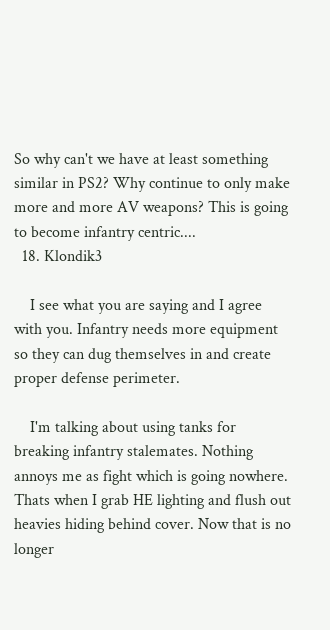So why can't we have at least something similar in PS2? Why continue to only make more and more AV weapons? This is going to become infantry centric....
  18. Klondik3

    I see what you are saying and I agree with you. Infantry needs more equipment so they can dug themselves in and create proper defense perimeter.

    I'm talking about using tanks for breaking infantry stalemates. Nothing annoys me as fight which is going nowhere. Thats when I grab HE lighting and flush out heavies hiding behind cover. Now that is no longer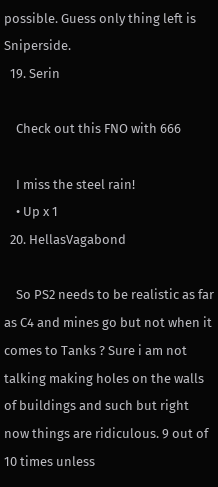possible. Guess only thing left is Sniperside.
  19. Serin

    Check out this FNO with 666

    I miss the steel rain!
    • Up x 1
  20. HellasVagabond

    So PS2 needs to be realistic as far as C4 and mines go but not when it comes to Tanks ? Sure i am not talking making holes on the walls of buildings and such but right now things are ridiculous. 9 out of 10 times unless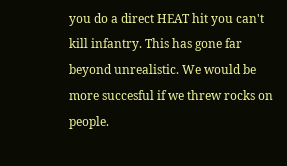you do a direct HEAT hit you can't kill infantry. This has gone far beyond unrealistic. We would be more succesful if we threw rocks on people.